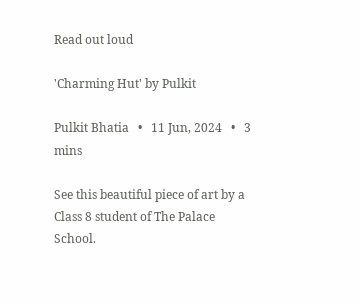Read out loud

'Charming Hut' by Pulkit

Pulkit Bhatia   •   11 Jun, 2024   •   3 mins

See this beautiful piece of art by a Class 8 student of The Palace School.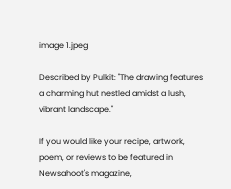image 1.jpeg

Described by Pulkit: "The drawing features a charming hut nestled amidst a lush, vibrant landscape."

If you would like your recipe, artwork, poem, or reviews to be featured in Newsahoot's magazine,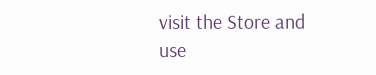visit the Store and use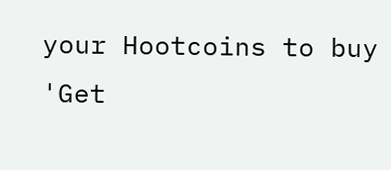your Hootcoins to buy 'Get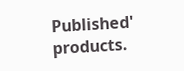Published' products.